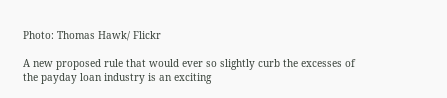Photo: Thomas Hawk/ Flickr

A new proposed rule that would ever so slightly curb the excesses of the payday loan industry is an exciting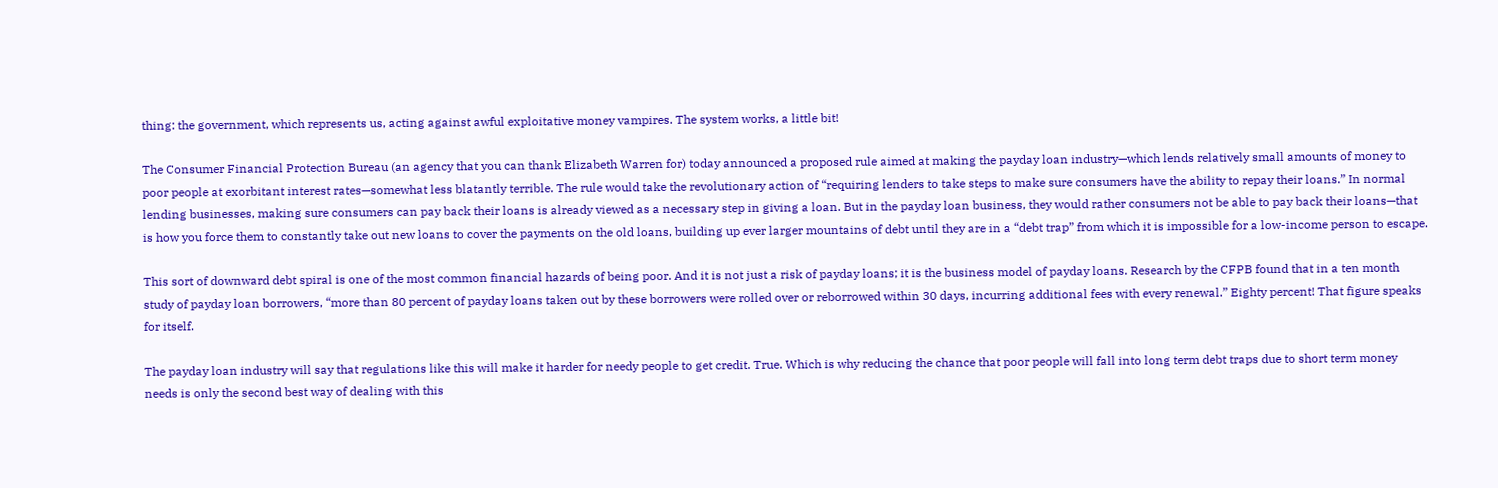thing: the government, which represents us, acting against awful exploitative money vampires. The system works, a little bit!

The Consumer Financial Protection Bureau (an agency that you can thank Elizabeth Warren for) today announced a proposed rule aimed at making the payday loan industry—which lends relatively small amounts of money to poor people at exorbitant interest rates—somewhat less blatantly terrible. The rule would take the revolutionary action of “requiring lenders to take steps to make sure consumers have the ability to repay their loans.” In normal lending businesses, making sure consumers can pay back their loans is already viewed as a necessary step in giving a loan. But in the payday loan business, they would rather consumers not be able to pay back their loans—that is how you force them to constantly take out new loans to cover the payments on the old loans, building up ever larger mountains of debt until they are in a “debt trap” from which it is impossible for a low-income person to escape.

This sort of downward debt spiral is one of the most common financial hazards of being poor. And it is not just a risk of payday loans; it is the business model of payday loans. Research by the CFPB found that in a ten month study of payday loan borrowers, “more than 80 percent of payday loans taken out by these borrowers were rolled over or reborrowed within 30 days, incurring additional fees with every renewal.” Eighty percent! That figure speaks for itself.

The payday loan industry will say that regulations like this will make it harder for needy people to get credit. True. Which is why reducing the chance that poor people will fall into long term debt traps due to short term money needs is only the second best way of dealing with this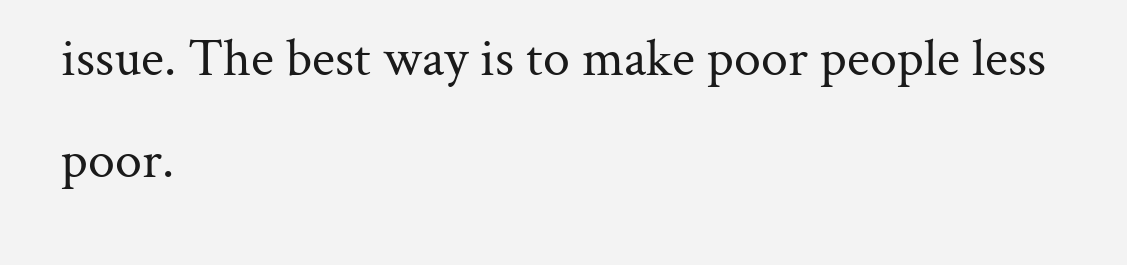issue. The best way is to make poor people less poor.